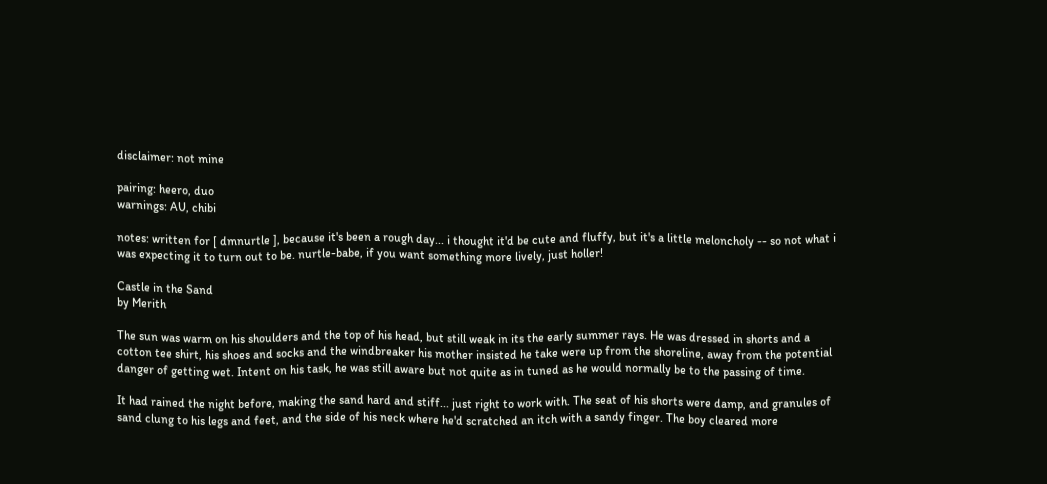disclaimer: not mine

pairing: heero, duo
warnings: AU, chibi

notes: written for [ dmnurtle ], because it's been a rough day... i thought it'd be cute and fluffy, but it's a little meloncholy -- so not what i was expecting it to turn out to be. nurtle-babe, if you want something more lively, just holler!

Castle in the Sand
by Merith

The sun was warm on his shoulders and the top of his head, but still weak in its the early summer rays. He was dressed in shorts and a cotton tee shirt, his shoes and socks and the windbreaker his mother insisted he take were up from the shoreline, away from the potential danger of getting wet. Intent on his task, he was still aware but not quite as in tuned as he would normally be to the passing of time.

It had rained the night before, making the sand hard and stiff... just right to work with. The seat of his shorts were damp, and granules of sand clung to his legs and feet, and the side of his neck where he'd scratched an itch with a sandy finger. The boy cleared more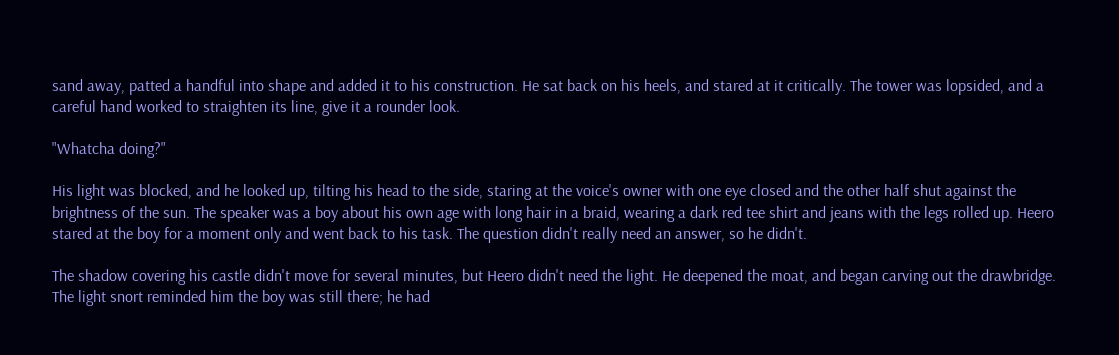sand away, patted a handful into shape and added it to his construction. He sat back on his heels, and stared at it critically. The tower was lopsided, and a careful hand worked to straighten its line, give it a rounder look.

"Whatcha doing?"

His light was blocked, and he looked up, tilting his head to the side, staring at the voice's owner with one eye closed and the other half shut against the brightness of the sun. The speaker was a boy about his own age with long hair in a braid, wearing a dark red tee shirt and jeans with the legs rolled up. Heero stared at the boy for a moment only and went back to his task. The question didn't really need an answer, so he didn't.

The shadow covering his castle didn't move for several minutes, but Heero didn't need the light. He deepened the moat, and began carving out the drawbridge. The light snort reminded him the boy was still there; he had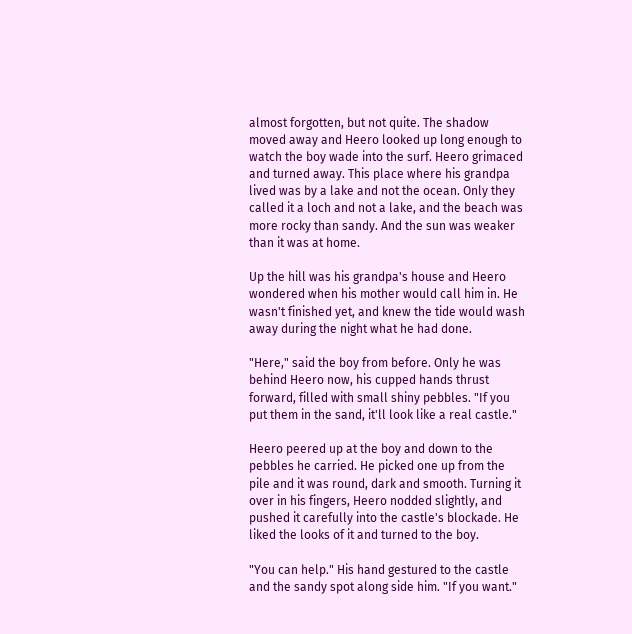almost forgotten, but not quite. The shadow moved away and Heero looked up long enough to watch the boy wade into the surf. Heero grimaced and turned away. This place where his grandpa lived was by a lake and not the ocean. Only they called it a loch and not a lake, and the beach was more rocky than sandy. And the sun was weaker than it was at home.

Up the hill was his grandpa's house and Heero wondered when his mother would call him in. He wasn't finished yet, and knew the tide would wash away during the night what he had done.

"Here," said the boy from before. Only he was behind Heero now, his cupped hands thrust forward, filled with small shiny pebbles. "If you put them in the sand, it'll look like a real castle."

Heero peered up at the boy and down to the pebbles he carried. He picked one up from the pile and it was round, dark and smooth. Turning it over in his fingers, Heero nodded slightly, and pushed it carefully into the castle's blockade. He liked the looks of it and turned to the boy.

"You can help." His hand gestured to the castle and the sandy spot along side him. "If you want."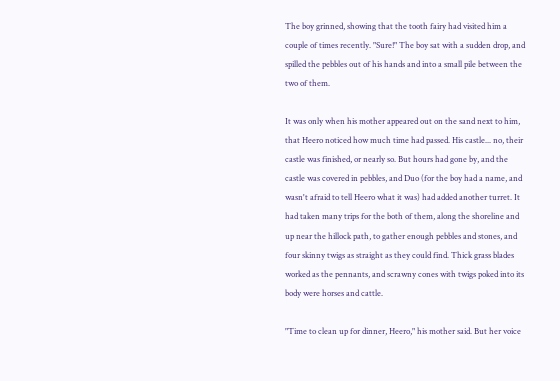The boy grinned, showing that the tooth fairy had visited him a couple of times recently. "Sure!" The boy sat with a sudden drop, and spilled the pebbles out of his hands and into a small pile between the two of them.

It was only when his mother appeared out on the sand next to him, that Heero noticed how much time had passed. His castle... no, their castle was finished, or nearly so. But hours had gone by, and the castle was covered in pebbles, and Duo (for the boy had a name, and wasn't afraid to tell Heero what it was) had added another turret. It had taken many trips for the both of them, along the shoreline and up near the hillock path, to gather enough pebbles and stones, and four skinny twigs as straight as they could find. Thick grass blades worked as the pennants, and scrawny cones with twigs poked into its body were horses and cattle.

"Time to clean up for dinner, Heero," his mother said. But her voice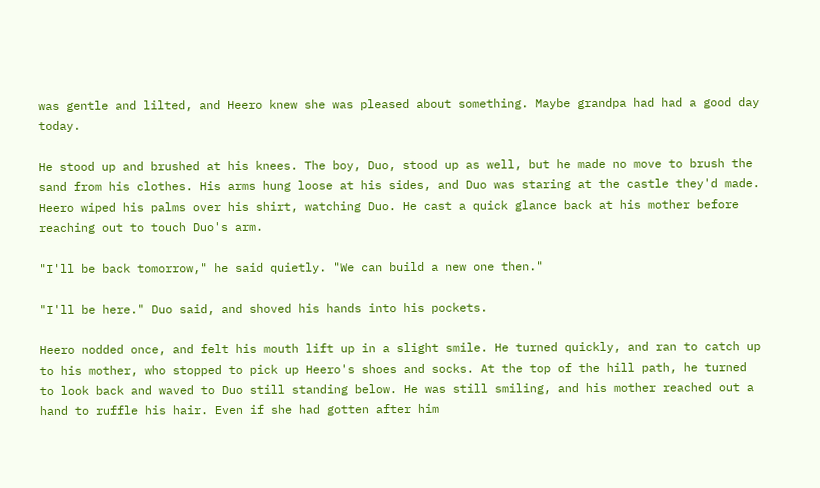was gentle and lilted, and Heero knew she was pleased about something. Maybe grandpa had had a good day today.

He stood up and brushed at his knees. The boy, Duo, stood up as well, but he made no move to brush the sand from his clothes. His arms hung loose at his sides, and Duo was staring at the castle they'd made. Heero wiped his palms over his shirt, watching Duo. He cast a quick glance back at his mother before reaching out to touch Duo's arm.

"I'll be back tomorrow," he said quietly. "We can build a new one then."

"I'll be here." Duo said, and shoved his hands into his pockets.

Heero nodded once, and felt his mouth lift up in a slight smile. He turned quickly, and ran to catch up to his mother, who stopped to pick up Heero's shoes and socks. At the top of the hill path, he turned to look back and waved to Duo still standing below. He was still smiling, and his mother reached out a hand to ruffle his hair. Even if she had gotten after him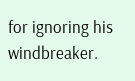for ignoring his windbreaker.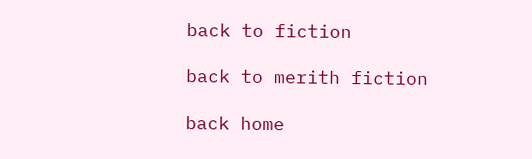back to fiction

back to merith fiction

back home